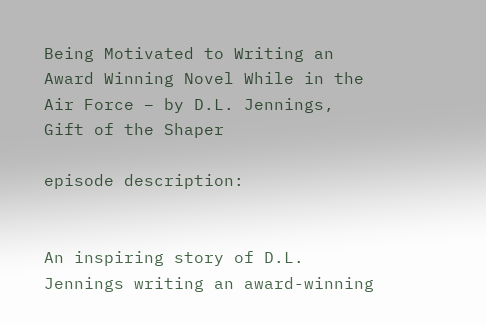Being Motivated to Writing an Award Winning Novel While in the Air Force – by D.L. Jennings, Gift of the Shaper

episode description:


An inspiring story of D.L. Jennings writing an award-winning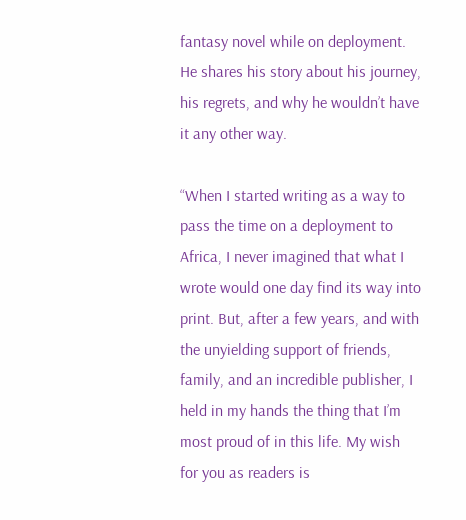fantasy novel while on deployment. He shares his story about his journey, his regrets, and why he wouldn’t have it any other way.

“When I started writing as a way to pass the time on a deployment to Africa, I never imagined that what I wrote would one day find its way into print. But, after a few years, and with the unyielding support of friends, family, and an incredible publisher, I held in my hands the thing that I’m most proud of in this life. My wish for you as readers is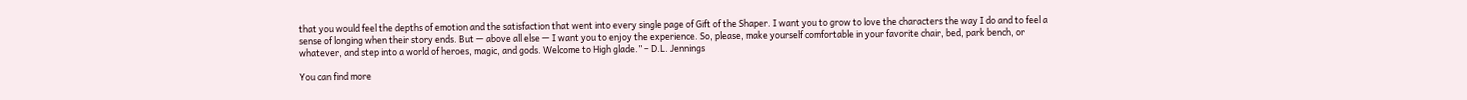that you would feel the depths of emotion and the satisfaction that went into every single page of Gift of the Shaper. I want you to grow to love the characters the way I do and to feel a sense of longing when their story ends. But — above all else — I want you to enjoy the experience. So, please, make yourself comfortable in your favorite chair, bed, park bench, or whatever, and step into a world of heroes, magic, and gods. Welcome to High glade.” – D.L. Jennings

You can find more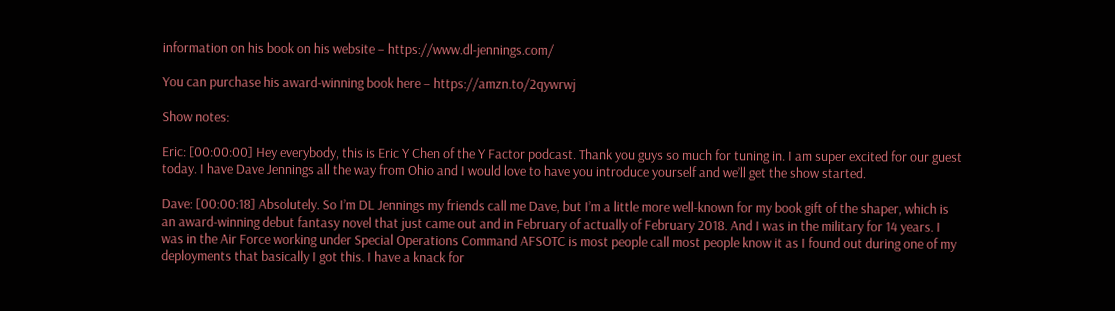information on his book on his website – https://www.dl-jennings.com/

You can purchase his award-winning book here – https://amzn.to/2qywrwj

Show notes:

Eric: [00:00:00] Hey everybody, this is Eric Y Chen of the Y Factor podcast. Thank you guys so much for tuning in. I am super excited for our guest today. I have Dave Jennings all the way from Ohio and I would love to have you introduce yourself and we’ll get the show started.

Dave: [00:00:18] Absolutely. So I’m DL Jennings my friends call me Dave, but I’m a little more well-known for my book gift of the shaper, which is an award-winning debut fantasy novel that just came out and in February of actually of February 2018. And I was in the military for 14 years. I was in the Air Force working under Special Operations Command AFSOTC is most people call most people know it as I found out during one of my deployments that basically I got this. I have a knack for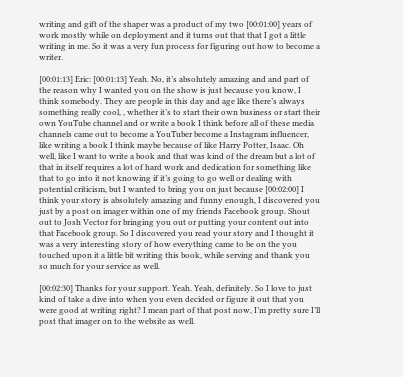writing and gift of the shaper was a product of my two [00:01:00] years of work mostly while on deployment and it turns out that that I got a little writing in me. So it was a very fun process for figuring out how to become a writer.

[00:01:13] Eric: [00:01:13] Yeah. No, it’s absolutely amazing and and part of the reason why I wanted you on the show is just because you know, I think somebody. They are people in this day and age like there’s always something really cool, , whether it’s to start their own business or start their own YouTube channel and or write a book I think before all of these media channels came out to become a YouTuber become a Instagram influencer, like writing a book I think maybe because of like Harry Potter, Isaac. Oh well, like I want to write a book and that was kind of the dream but a lot of that in itself requires a lot of hard work and dedication for something like that to go into it not knowing if it’s going to go well or dealing with potential criticism, but I wanted to bring you on just because [00:02:00] I think your story is absolutely amazing and funny enough, I discovered you just by a post on imager within one of my friends Facebook group. Shout out to Josh Vector for bringing you out or putting your content out into that Facebook group. So I discovered you read your story and I thought it was a very interesting story of how everything came to be on the you touched upon it a little bit writing this book, while serving and thank you so much for your service as well.

[00:02:30] Thanks for your support. Yeah. Yeah, definitely. So I love to just kind of take a dive into when you even decided or figure it out that you were good at writing right? I mean part of that post now, I’m pretty sure I’ll post that imager on to the website as well.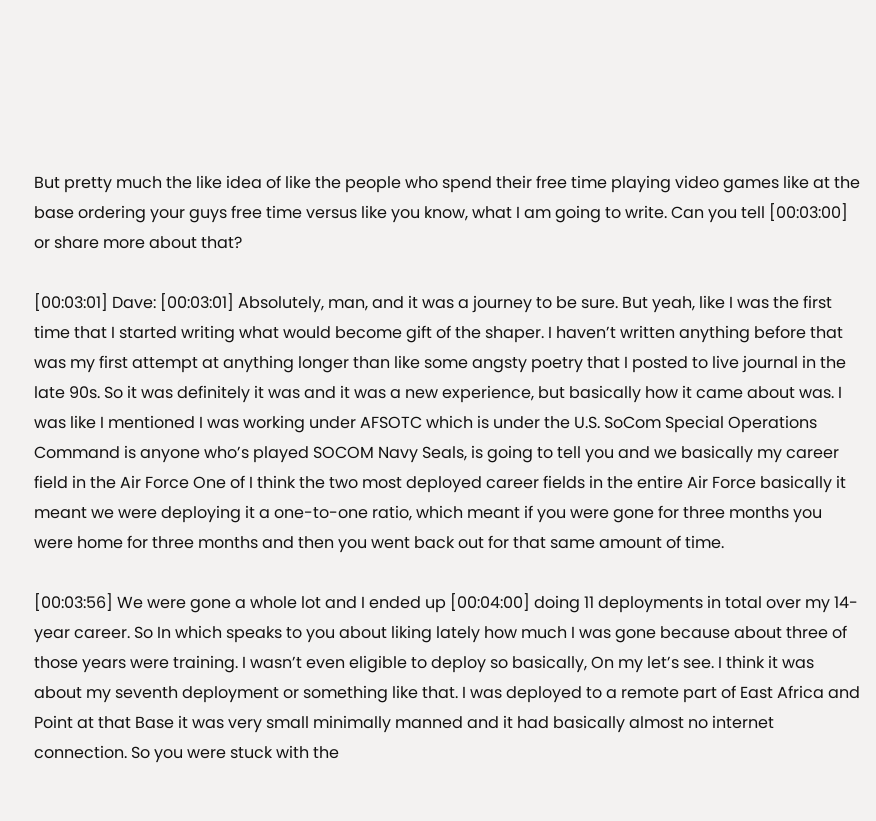But pretty much the like idea of like the people who spend their free time playing video games like at the base ordering your guys free time versus like you know, what I am going to write. Can you tell [00:03:00] or share more about that?

[00:03:01] Dave: [00:03:01] Absolutely, man, and it was a journey to be sure. But yeah, like I was the first time that I started writing what would become gift of the shaper. I haven’t written anything before that was my first attempt at anything longer than like some angsty poetry that I posted to live journal in the late 90s. So it was definitely it was and it was a new experience, but basically how it came about was. I was like I mentioned I was working under AFSOTC which is under the U.S. SoCom Special Operations Command is anyone who’s played SOCOM Navy Seals, is going to tell you and we basically my career field in the Air Force One of I think the two most deployed career fields in the entire Air Force basically it meant we were deploying it a one-to-one ratio, which meant if you were gone for three months you were home for three months and then you went back out for that same amount of time.

[00:03:56] We were gone a whole lot and I ended up [00:04:00] doing 11 deployments in total over my 14-year career. So In which speaks to you about liking lately how much I was gone because about three of those years were training. I wasn’t even eligible to deploy so basically, On my let’s see. I think it was about my seventh deployment or something like that. I was deployed to a remote part of East Africa and Point at that Base it was very small minimally manned and it had basically almost no internet connection. So you were stuck with the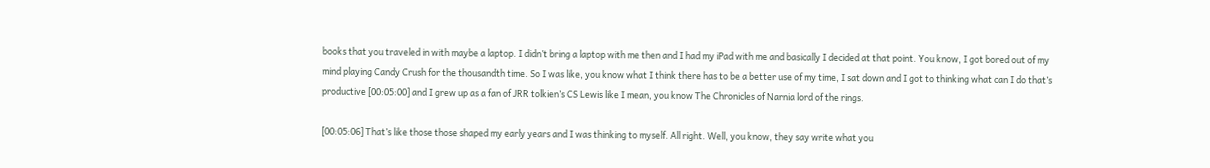books that you traveled in with maybe a laptop. I didn’t bring a laptop with me then and I had my iPad with me and basically I decided at that point. You know, I got bored out of my mind playing Candy Crush for the thousandth time. So I was like, you know what I think there has to be a better use of my time, I sat down and I got to thinking what can I do that’s productive [00:05:00] and I grew up as a fan of JRR tolkien’s CS Lewis like I mean, you know The Chronicles of Narnia lord of the rings.

[00:05:06] That’s like those those shaped my early years and I was thinking to myself. All right. Well, you know, they say write what you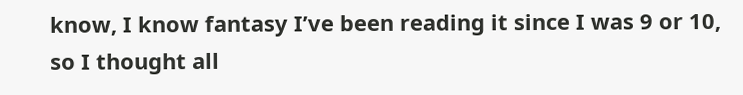know, I know fantasy I’ve been reading it since I was 9 or 10, so I thought all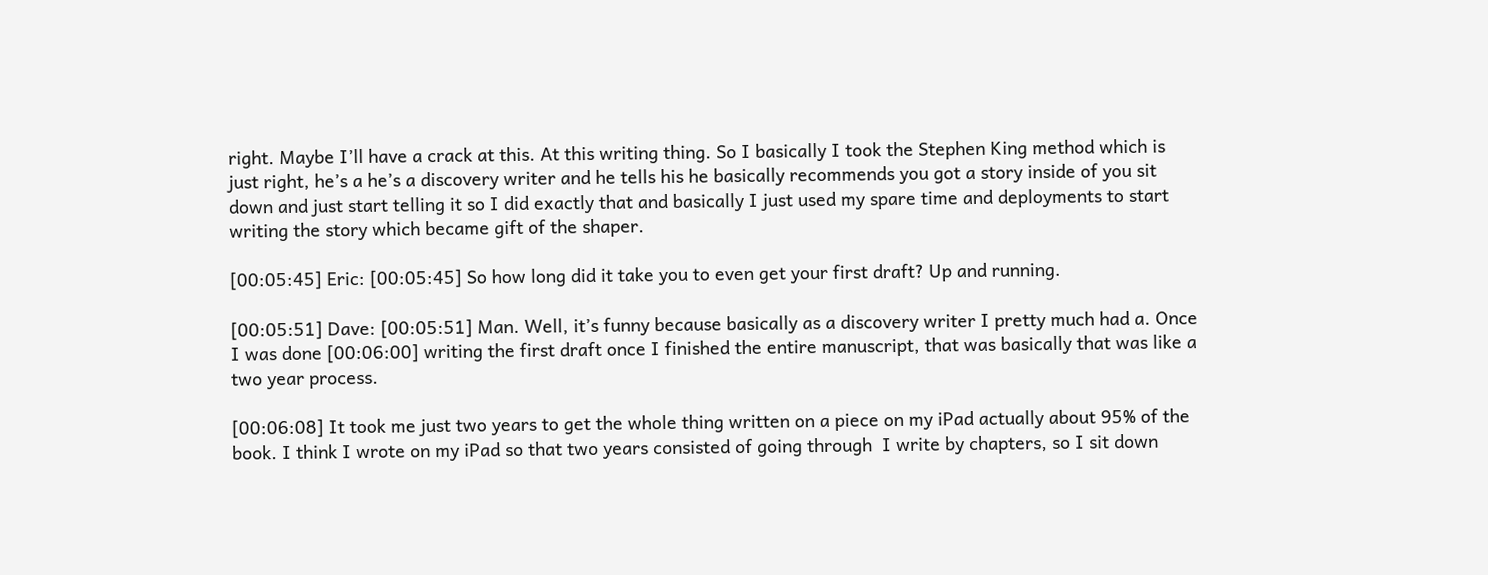right. Maybe I’ll have a crack at this. At this writing thing. So I basically I took the Stephen King method which is just right, he’s a he’s a discovery writer and he tells his he basically recommends you got a story inside of you sit down and just start telling it so I did exactly that and basically I just used my spare time and deployments to start writing the story which became gift of the shaper.

[00:05:45] Eric: [00:05:45] So how long did it take you to even get your first draft? Up and running.

[00:05:51] Dave: [00:05:51] Man. Well, it’s funny because basically as a discovery writer I pretty much had a. Once I was done [00:06:00] writing the first draft once I finished the entire manuscript, that was basically that was like a two year process.

[00:06:08] It took me just two years to get the whole thing written on a piece on my iPad actually about 95% of the book. I think I wrote on my iPad so that two years consisted of going through  I write by chapters, so I sit down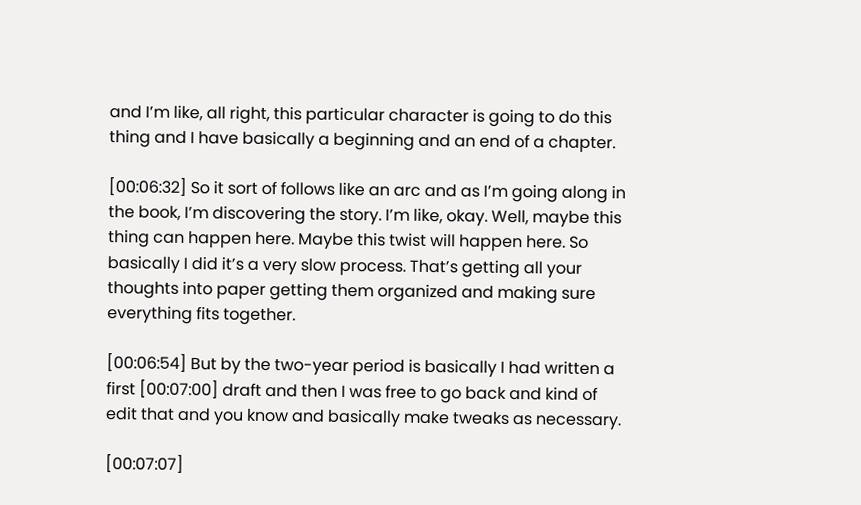and I’m like, all right, this particular character is going to do this thing and I have basically a beginning and an end of a chapter.

[00:06:32] So it sort of follows like an arc and as I’m going along in the book, I’m discovering the story. I’m like, okay. Well, maybe this thing can happen here. Maybe this twist will happen here. So basically I did it’s a very slow process. That’s getting all your thoughts into paper getting them organized and making sure everything fits together.

[00:06:54] But by the two-year period is basically I had written a first [00:07:00] draft and then I was free to go back and kind of edit that and you know and basically make tweaks as necessary.

[00:07:07]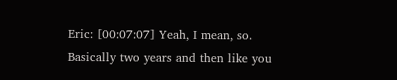Eric: [00:07:07] Yeah, I mean, so. Basically two years and then like you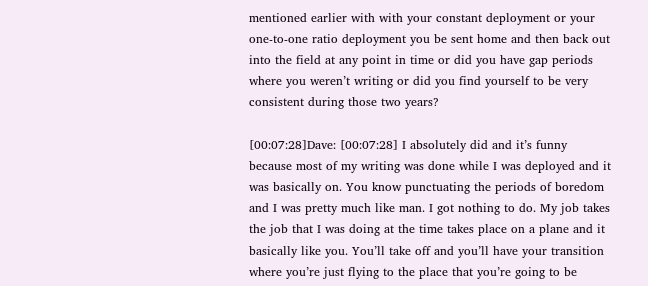mentioned earlier with with your constant deployment or your one-to-one ratio deployment you be sent home and then back out into the field at any point in time or did you have gap periods where you weren’t writing or did you find yourself to be very consistent during those two years?

[00:07:28]Dave: [00:07:28] I absolutely did and it’s funny because most of my writing was done while I was deployed and it was basically on. You know punctuating the periods of boredom and I was pretty much like man. I got nothing to do. My job takes the job that I was doing at the time takes place on a plane and it basically like you. You’ll take off and you’ll have your transition where you’re just flying to the place that you’re going to be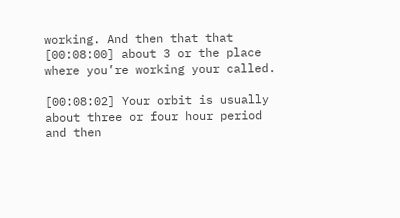working. And then that that [00:08:00] about 3 or the place where you’re working your called.

[00:08:02] Your orbit is usually about three or four hour period and then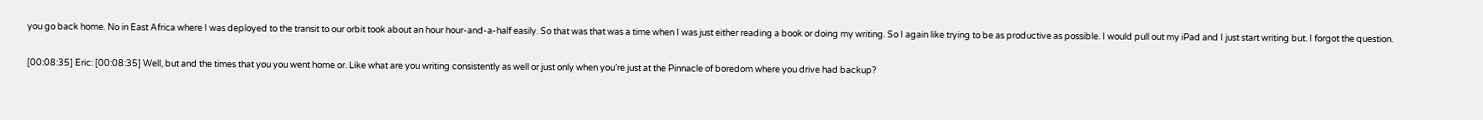you go back home. No in East Africa where I was deployed to the transit to our orbit took about an hour hour-and-a-half easily. So that was that was a time when I was just either reading a book or doing my writing. So I again like trying to be as productive as possible. I would pull out my iPad and I just start writing but. I forgot the question.

[00:08:35] Eric: [00:08:35] Well, but and the times that you you went home or. Like what are you writing consistently as well or just only when you’re just at the Pinnacle of boredom where you drive had backup?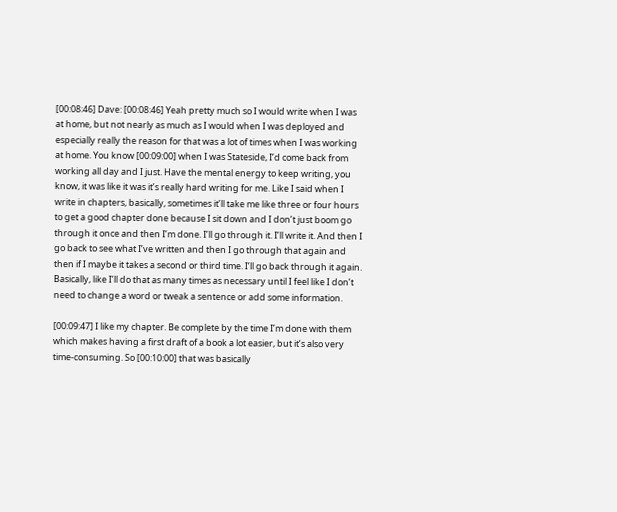[00:08:46] Dave: [00:08:46] Yeah pretty much so I would write when I was at home, but not nearly as much as I would when I was deployed and especially really the reason for that was a lot of times when I was working at home. You know [00:09:00] when I was Stateside, I’d come back from working all day and I just. Have the mental energy to keep writing, you know, it was like it was it’s really hard writing for me. Like I said when I write in chapters, basically, sometimes it’ll take me like three or four hours to get a good chapter done because I sit down and I don’t just boom go through it once and then I’m done. I’ll go through it. I’ll write it. And then I go back to see what I’ve written and then I go through that again and then if I maybe it takes a second or third time. I’ll go back through it again. Basically, like I’ll do that as many times as necessary until I feel like I don’t need to change a word or tweak a sentence or add some information.

[00:09:47] I like my chapter. Be complete by the time I’m done with them which makes having a first draft of a book a lot easier, but it’s also very time-consuming. So [00:10:00] that was basically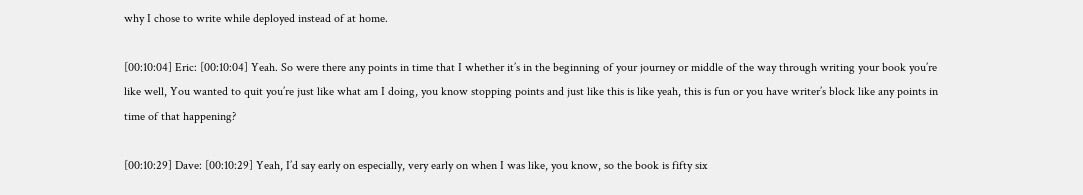why I chose to write while deployed instead of at home.

[00:10:04] Eric: [00:10:04] Yeah. So were there any points in time that I whether it’s in the beginning of your journey or middle of the way through writing your book you’re like well, You wanted to quit you’re just like what am I doing, you know stopping points and just like this is like yeah, this is fun or you have writer’s block like any points in time of that happening?

[00:10:29] Dave: [00:10:29] Yeah, I’d say early on especially, very early on when I was like, you know, so the book is fifty six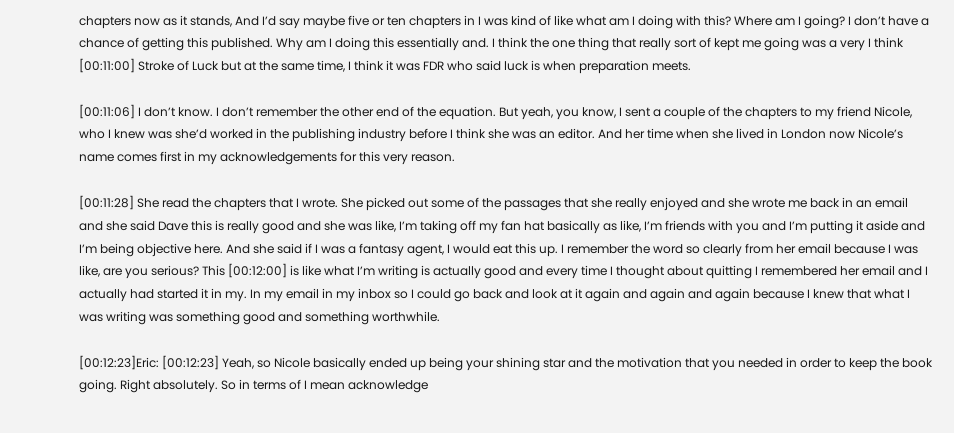chapters now as it stands, And I’d say maybe five or ten chapters in I was kind of like what am I doing with this? Where am I going? I don’t have a chance of getting this published. Why am I doing this essentially and. I think the one thing that really sort of kept me going was a very I think [00:11:00] Stroke of Luck but at the same time, I think it was FDR who said luck is when preparation meets.

[00:11:06] I don’t know. I don’t remember the other end of the equation. But yeah, you know, I sent a couple of the chapters to my friend Nicole, who I knew was she’d worked in the publishing industry before I think she was an editor. And her time when she lived in London now Nicole’s name comes first in my acknowledgements for this very reason.

[00:11:28] She read the chapters that I wrote. She picked out some of the passages that she really enjoyed and she wrote me back in an email and she said Dave this is really good and she was like, I’m taking off my fan hat basically as like, I’m friends with you and I’m putting it aside and I’m being objective here. And she said if I was a fantasy agent, I would eat this up. I remember the word so clearly from her email because I was like, are you serious? This [00:12:00] is like what I’m writing is actually good and every time I thought about quitting I remembered her email and I actually had started it in my. In my email in my inbox so I could go back and look at it again and again and again because I knew that what I was writing was something good and something worthwhile.

[00:12:23]Eric: [00:12:23] Yeah, so Nicole basically ended up being your shining star and the motivation that you needed in order to keep the book going. Right absolutely. So in terms of I mean acknowledge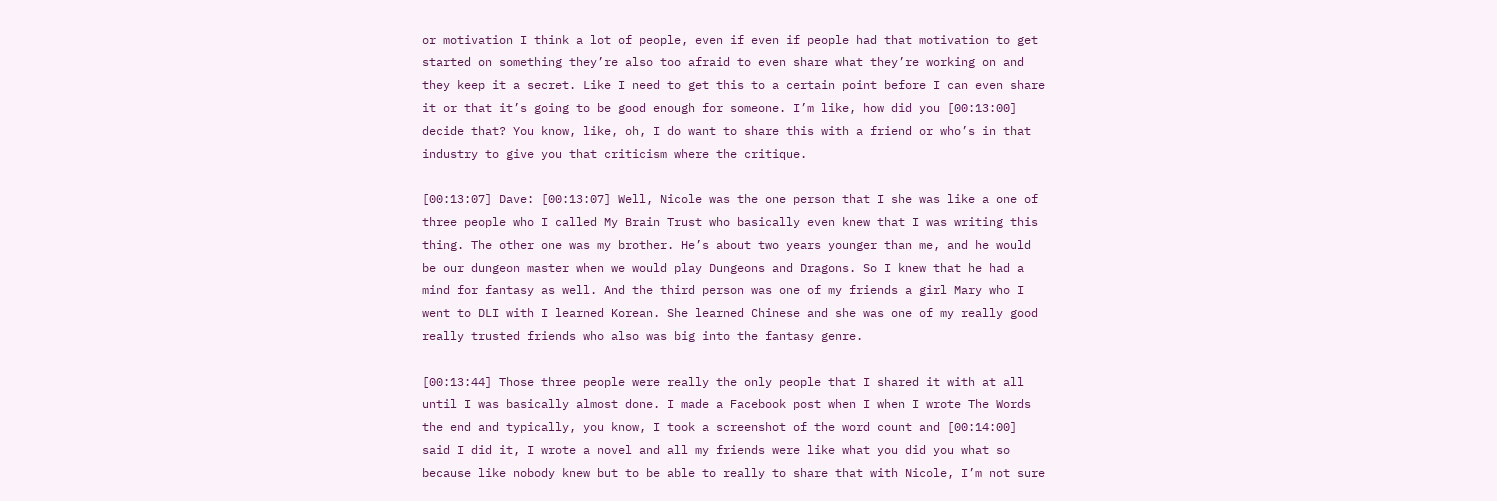or motivation I think a lot of people, even if even if people had that motivation to get started on something they’re also too afraid to even share what they’re working on and they keep it a secret. Like I need to get this to a certain point before I can even share it or that it’s going to be good enough for someone. I’m like, how did you [00:13:00] decide that? You know, like, oh, I do want to share this with a friend or who’s in that industry to give you that criticism where the critique.

[00:13:07] Dave: [00:13:07] Well, Nicole was the one person that I she was like a one of three people who I called My Brain Trust who basically even knew that I was writing this thing. The other one was my brother. He’s about two years younger than me, and he would be our dungeon master when we would play Dungeons and Dragons. So I knew that he had a mind for fantasy as well. And the third person was one of my friends a girl Mary who I went to DLI with I learned Korean. She learned Chinese and she was one of my really good really trusted friends who also was big into the fantasy genre.

[00:13:44] Those three people were really the only people that I shared it with at all until I was basically almost done. I made a Facebook post when I when I wrote The Words the end and typically, you know, I took a screenshot of the word count and [00:14:00] said I did it, I wrote a novel and all my friends were like what you did you what so because like nobody knew but to be able to really to share that with Nicole, I’m not sure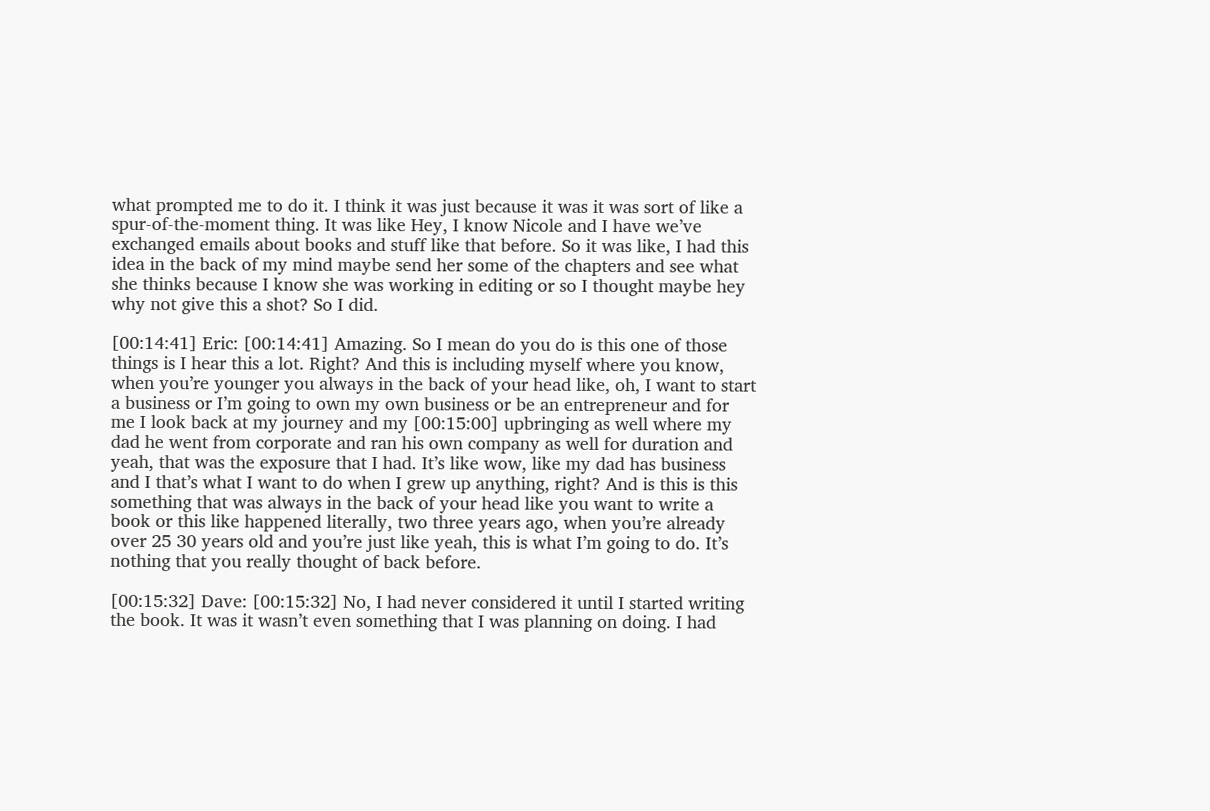what prompted me to do it. I think it was just because it was it was sort of like a spur-of-the-moment thing. It was like Hey, I know Nicole and I have we’ve exchanged emails about books and stuff like that before. So it was like, I had this idea in the back of my mind maybe send her some of the chapters and see what she thinks because I know she was working in editing or so I thought maybe hey why not give this a shot? So I did.

[00:14:41] Eric: [00:14:41] Amazing. So I mean do you do is this one of those things is I hear this a lot. Right? And this is including myself where you know, when you’re younger you always in the back of your head like, oh, I want to start a business or I’m going to own my own business or be an entrepreneur and for me I look back at my journey and my [00:15:00] upbringing as well where my dad he went from corporate and ran his own company as well for duration and yeah, that was the exposure that I had. It’s like wow, like my dad has business and I that’s what I want to do when I grew up anything, right? And is this is this something that was always in the back of your head like you want to write a book or this like happened literally, two three years ago, when you’re already over 25 30 years old and you’re just like yeah, this is what I’m going to do. It’s nothing that you really thought of back before.

[00:15:32] Dave: [00:15:32] No, I had never considered it until I started writing the book. It was it wasn’t even something that I was planning on doing. I had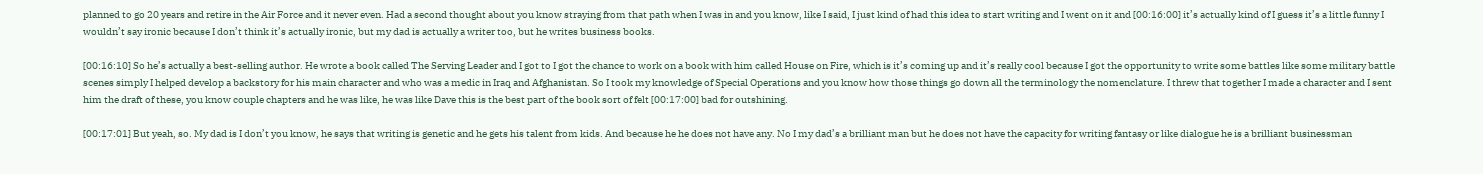planned to go 20 years and retire in the Air Force and it never even. Had a second thought about you know straying from that path when I was in and you know, like I said, I just kind of had this idea to start writing and I went on it and [00:16:00] it’s actually kind of I guess it’s a little funny I wouldn’t say ironic because I don’t think it’s actually ironic, but my dad is actually a writer too, but he writes business books.

[00:16:10] So he’s actually a best-selling author. He wrote a book called The Serving Leader and I got to I got the chance to work on a book with him called House on Fire, which is it’s coming up and it’s really cool because I got the opportunity to write some battles like some military battle scenes simply I helped develop a backstory for his main character and who was a medic in Iraq and Afghanistan. So I took my knowledge of Special Operations and you know how those things go down all the terminology the nomenclature. I threw that together I made a character and I sent him the draft of these, you know couple chapters and he was like, he was like Dave this is the best part of the book sort of felt [00:17:00] bad for outshining.

[00:17:01] But yeah, so. My dad is I don’t you know, he says that writing is genetic and he gets his talent from kids. And because he he does not have any. No I my dad’s a brilliant man but he does not have the capacity for writing fantasy or like dialogue he is a brilliant businessman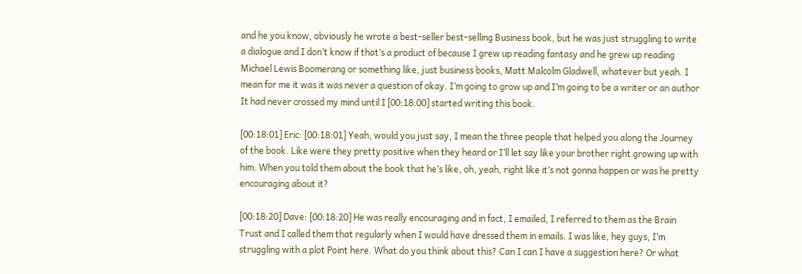and he you know, obviously he wrote a best-seller best-selling Business book, but he was just struggling to write a dialogue and I don’t know if that’s a product of because I grew up reading fantasy and he grew up reading Michael Lewis Boomerang or something like, just business books, Matt Malcolm Gladwell, whatever but yeah. I mean for me it was it was never a question of okay. I’m going to grow up and I’m going to be a writer or an author It had never crossed my mind until I [00:18:00] started writing this book.

[00:18:01] Eric: [00:18:01] Yeah, would you just say, I mean the three people that helped you along the Journey of the book. Like were they pretty positive when they heard or I’ll let say like your brother right growing up with him. When you told them about the book that he’s like, oh, yeah, right like it’s not gonna happen or was he pretty encouraging about it?

[00:18:20] Dave: [00:18:20] He was really encouraging and in fact, I emailed, I referred to them as the Brain Trust and I called them that regularly when I would have dressed them in emails. I was like, hey guys, I’m struggling with a plot Point here. What do you think about this? Can I can I have a suggestion here? Or what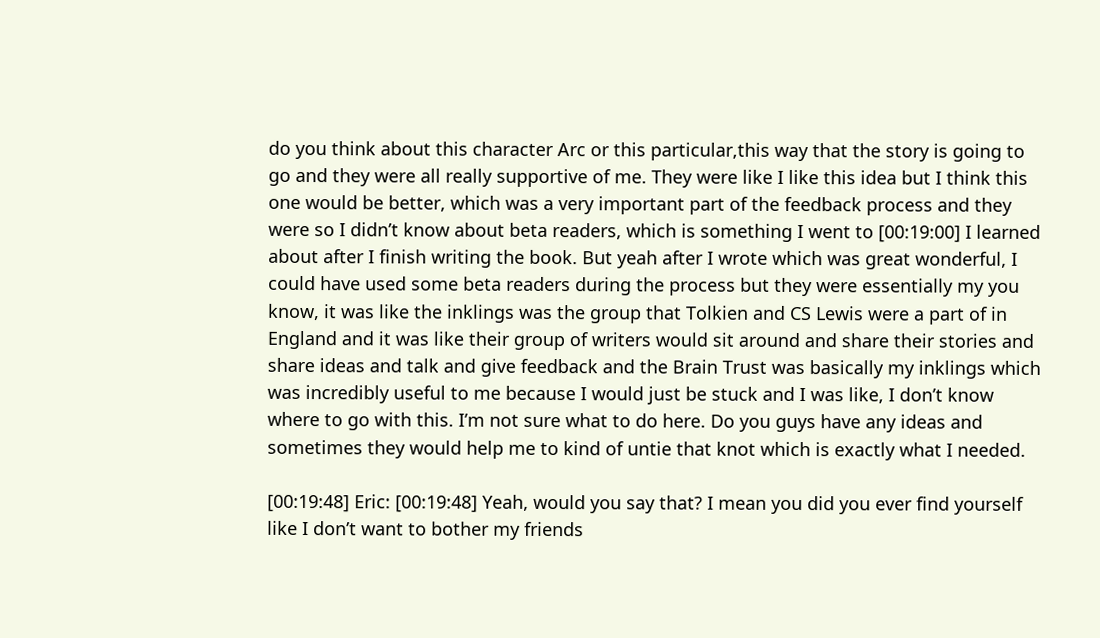do you think about this character Arc or this particular,this way that the story is going to go and they were all really supportive of me. They were like I like this idea but I think this one would be better, which was a very important part of the feedback process and they were so I didn’t know about beta readers, which is something I went to [00:19:00] I learned about after I finish writing the book. But yeah after I wrote which was great wonderful, I could have used some beta readers during the process but they were essentially my you know, it was like the inklings was the group that Tolkien and CS Lewis were a part of in England and it was like their group of writers would sit around and share their stories and share ideas and talk and give feedback and the Brain Trust was basically my inklings which was incredibly useful to me because I would just be stuck and I was like, I don’t know where to go with this. I’m not sure what to do here. Do you guys have any ideas and sometimes they would help me to kind of untie that knot which is exactly what I needed.

[00:19:48] Eric: [00:19:48] Yeah, would you say that? I mean you did you ever find yourself like I don’t want to bother my friends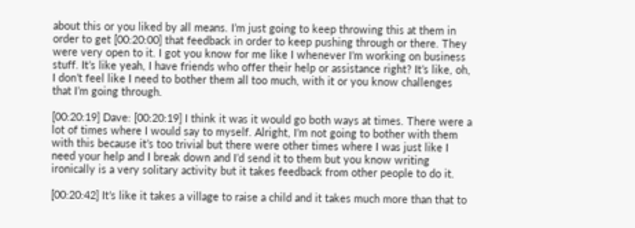about this or you liked by all means. I’m just going to keep throwing this at them in order to get [00:20:00] that feedback in order to keep pushing through or there. They were very open to it. I got you know for me like I whenever I’m working on business stuff. It’s like yeah, I have friends who offer their help or assistance right? It’s like, oh, I don’t feel like I need to bother them all too much, with it or you know challenges that I’m going through.

[00:20:19] Dave: [00:20:19] I think it was it would go both ways at times. There were a lot of times where I would say to myself. Alright, I’m not going to bother with them with this because it’s too trivial but there were other times where I was just like I need your help and I break down and I’d send it to them but you know writing ironically is a very solitary activity but it takes feedback from other people to do it.

[00:20:42] It’s like it takes a village to raise a child and it takes much more than that to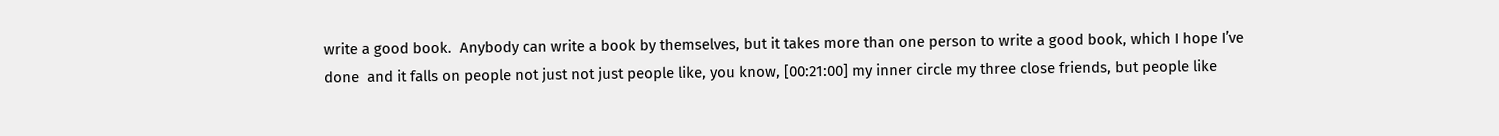write a good book.  Anybody can write a book by themselves, but it takes more than one person to write a good book, which I hope I’ve done  and it falls on people not just not just people like, you know, [00:21:00] my inner circle my three close friends, but people like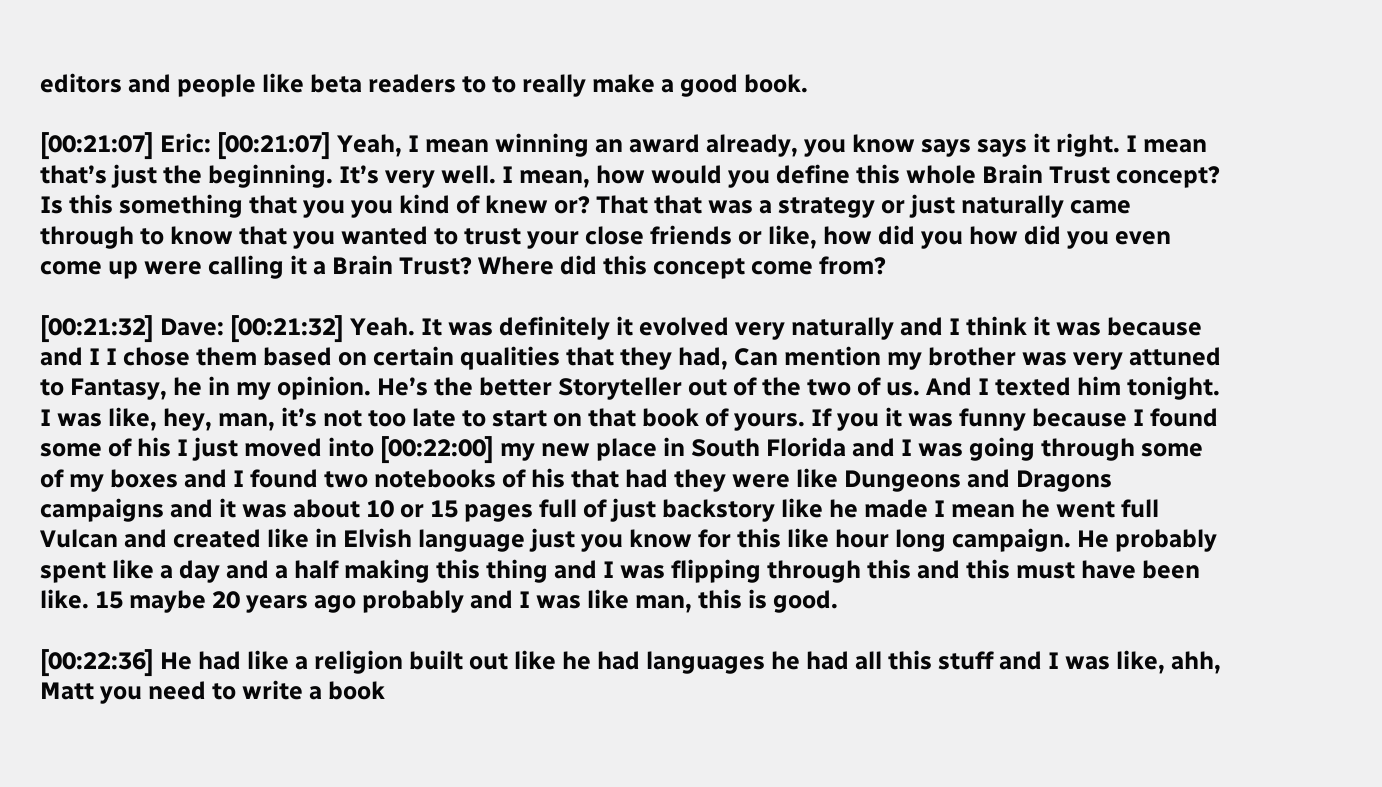editors and people like beta readers to to really make a good book.

[00:21:07] Eric: [00:21:07] Yeah, I mean winning an award already, you know says says it right. I mean that’s just the beginning. It’s very well. I mean, how would you define this whole Brain Trust concept? Is this something that you you kind of knew or? That that was a strategy or just naturally came through to know that you wanted to trust your close friends or like, how did you how did you even come up were calling it a Brain Trust? Where did this concept come from?

[00:21:32] Dave: [00:21:32] Yeah. It was definitely it evolved very naturally and I think it was because and I I chose them based on certain qualities that they had, Can mention my brother was very attuned to Fantasy, he in my opinion. He’s the better Storyteller out of the two of us. And I texted him tonight. I was like, hey, man, it’s not too late to start on that book of yours. If you it was funny because I found some of his I just moved into [00:22:00] my new place in South Florida and I was going through some of my boxes and I found two notebooks of his that had they were like Dungeons and Dragons campaigns and it was about 10 or 15 pages full of just backstory like he made I mean he went full Vulcan and created like in Elvish language just you know for this like hour long campaign. He probably spent like a day and a half making this thing and I was flipping through this and this must have been like. 15 maybe 20 years ago probably and I was like man, this is good.

[00:22:36] He had like a religion built out like he had languages he had all this stuff and I was like, ahh, Matt you need to write a book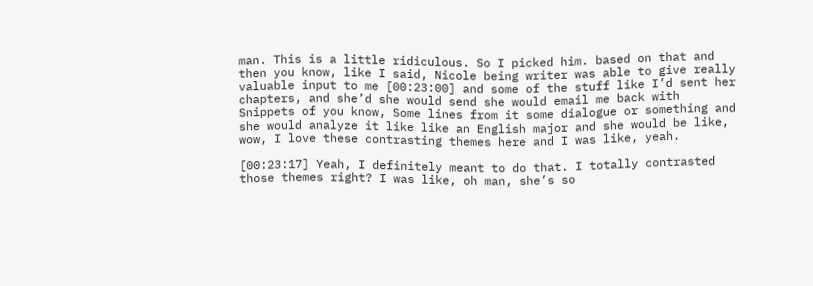man. This is a little ridiculous. So I picked him. based on that and then you know, like I said, Nicole being writer was able to give really valuable input to me [00:23:00] and some of the stuff like I’d sent her chapters, and she’d she would send she would email me back with Snippets of you know, Some lines from it some dialogue or something and she would analyze it like like an English major and she would be like, wow, I love these contrasting themes here and I was like, yeah.

[00:23:17] Yeah, I definitely meant to do that. I totally contrasted those themes right? I was like, oh man, she’s so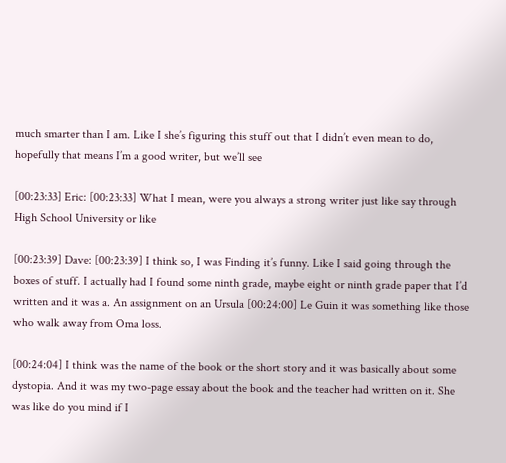much smarter than I am. Like I she’s figuring this stuff out that I didn’t even mean to do, hopefully that means I’m a good writer, but we’ll see

[00:23:33] Eric: [00:23:33] What I mean, were you always a strong writer just like say through High School University or like

[00:23:39] Dave: [00:23:39] I think so, I was Finding it’s funny. Like I said going through the boxes of stuff. I actually had I found some ninth grade, maybe eight or ninth grade paper that I’d written and it was a. An assignment on an Ursula [00:24:00] Le Guin it was something like those who walk away from Oma loss.

[00:24:04] I think was the name of the book or the short story and it was basically about some dystopia. And it was my two-page essay about the book and the teacher had written on it. She was like do you mind if I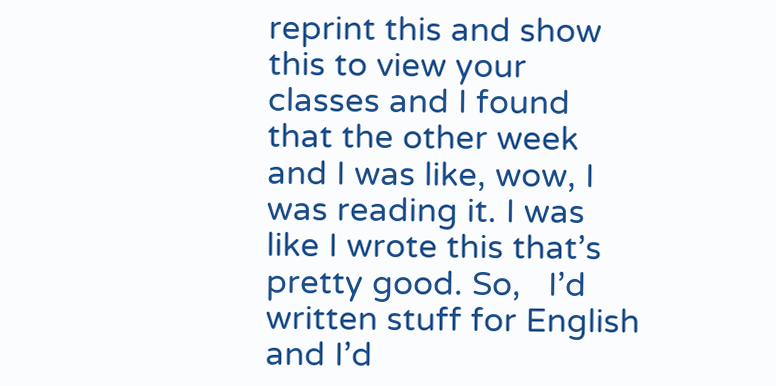reprint this and show this to view your classes and I found that the other week and I was like, wow, I was reading it. I was like I wrote this that’s pretty good. So,   I’d written stuff for English and I’d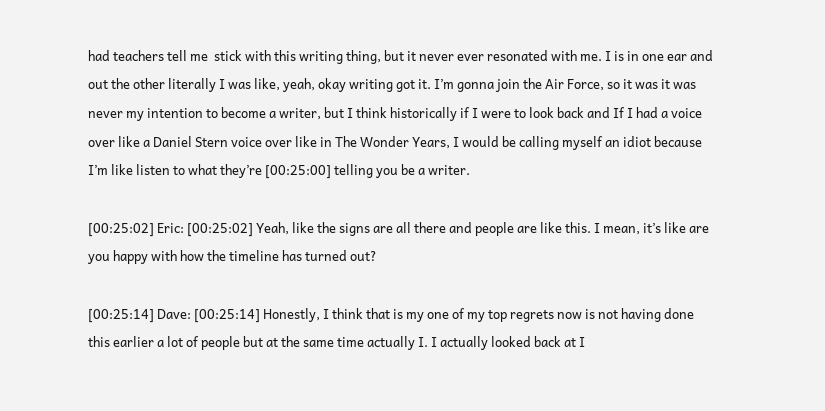had teachers tell me  stick with this writing thing, but it never ever resonated with me. I is in one ear and out the other literally I was like, yeah, okay writing got it. I’m gonna join the Air Force, so it was it was never my intention to become a writer, but I think historically if I were to look back and If I had a voice over like a Daniel Stern voice over like in The Wonder Years, I would be calling myself an idiot because I’m like listen to what they’re [00:25:00] telling you be a writer.

[00:25:02] Eric: [00:25:02] Yeah, like the signs are all there and people are like this. I mean, it’s like are you happy with how the timeline has turned out?

[00:25:14] Dave: [00:25:14] Honestly, I think that is my one of my top regrets now is not having done this earlier a lot of people but at the same time actually I. I actually looked back at I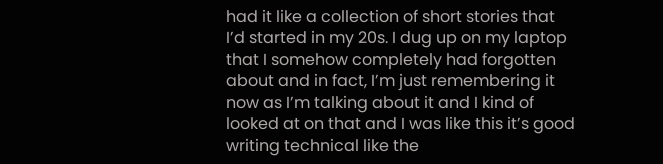had it like a collection of short stories that I’d started in my 20s. I dug up on my laptop that I somehow completely had forgotten about and in fact, I’m just remembering it now as I’m talking about it and I kind of looked at on that and I was like this it’s good writing technical like the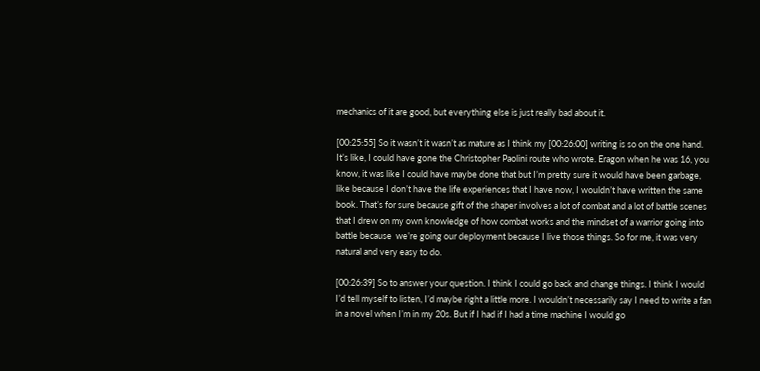mechanics of it are good, but everything else is just really bad about it.

[00:25:55] So it wasn’t it wasn’t as mature as I think my [00:26:00] writing is so on the one hand. It’s like, I could have gone the Christopher Paolini route who wrote. Eragon when he was 16, you know, it was like I could have maybe done that but I’m pretty sure it would have been garbage, like because I don’t have the life experiences that I have now, I wouldn’t have written the same book. That’s for sure because gift of the shaper involves a lot of combat and a lot of battle scenes that I drew on my own knowledge of how combat works and the mindset of a warrior going into battle because  we’re going our deployment because I live those things. So for me, it was very natural and very easy to do.

[00:26:39] So to answer your question. I think I could go back and change things. I think I would I’d tell myself to listen, I’d maybe right a little more. I wouldn’t necessarily say I need to write a fan in a novel when I’m in my 20s. But if I had if I had a time machine I would go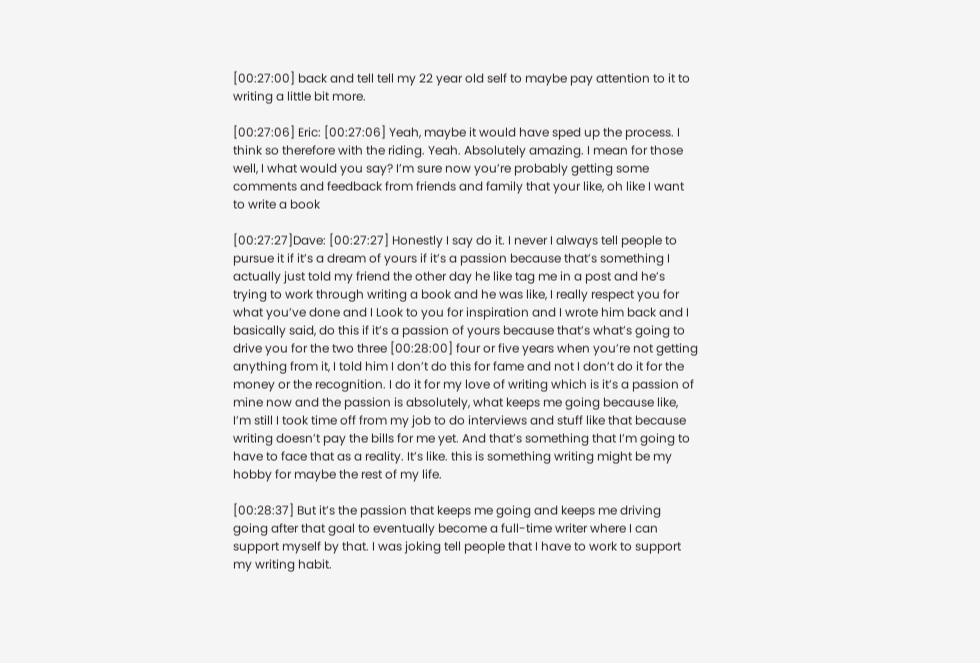[00:27:00] back and tell tell my 22 year old self to maybe pay attention to it to writing a little bit more.

[00:27:06] Eric: [00:27:06] Yeah, maybe it would have sped up the process. I think so therefore with the riding. Yeah. Absolutely amazing. I mean for those well, I what would you say? I’m sure now you’re probably getting some comments and feedback from friends and family that your like, oh like I want to write a book

[00:27:27]Dave: [00:27:27] Honestly I say do it. I never I always tell people to pursue it if it’s a dream of yours if it’s a passion because that’s something I actually just told my friend the other day he like tag me in a post and he’s trying to work through writing a book and he was like, I really respect you for what you’ve done and I Look to you for inspiration and I wrote him back and I basically said, do this if it’s a passion of yours because that’s what’s going to drive you for the two three [00:28:00] four or five years when you’re not getting anything from it, I told him I don’t do this for fame and not I don’t do it for the money or the recognition. I do it for my love of writing which is it’s a passion of mine now and the passion is absolutely, what keeps me going because like, I’m still I took time off from my job to do interviews and stuff like that because writing doesn’t pay the bills for me yet. And that’s something that I’m going to have to face that as a reality. It’s like. this is something writing might be my hobby for maybe the rest of my life.

[00:28:37] But it’s the passion that keeps me going and keeps me driving going after that goal to eventually become a full-time writer where I can support myself by that. I was joking tell people that I have to work to support my writing habit.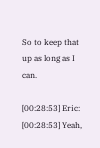So to keep that up as long as I can.

[00:28:53] Eric: [00:28:53] Yeah,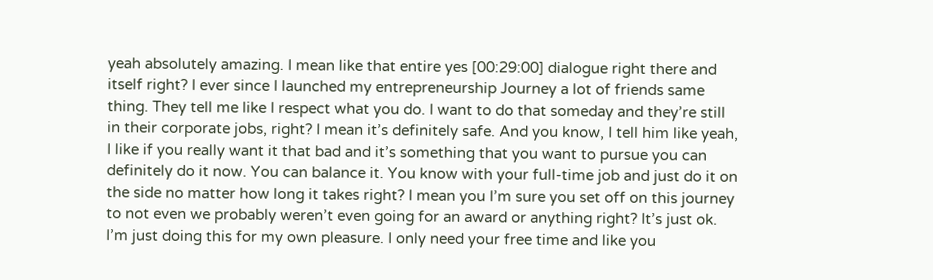yeah absolutely amazing. I mean like that entire yes [00:29:00] dialogue right there and itself right? I ever since I launched my entrepreneurship Journey a lot of friends same thing. They tell me like I respect what you do. I want to do that someday and they’re still in their corporate jobs, right? I mean it’s definitely safe. And you know, I tell him like yeah, I like if you really want it that bad and it’s something that you want to pursue you can definitely do it now. You can balance it. You know with your full-time job and just do it on the side no matter how long it takes right? I mean you I’m sure you set off on this journey to not even we probably weren’t even going for an award or anything right? It’s just ok. I’m just doing this for my own pleasure. I only need your free time and like you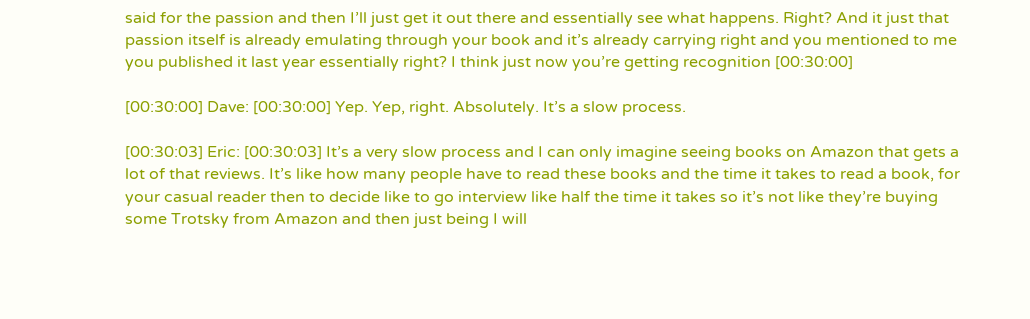said for the passion and then I’ll just get it out there and essentially see what happens. Right? And it just that passion itself is already emulating through your book and it’s already carrying right and you mentioned to me you published it last year essentially right? I think just now you’re getting recognition [00:30:00]

[00:30:00] Dave: [00:30:00] Yep. Yep, right. Absolutely. It’s a slow process.

[00:30:03] Eric: [00:30:03] It’s a very slow process and I can only imagine seeing books on Amazon that gets a lot of that reviews. It’s like how many people have to read these books and the time it takes to read a book, for your casual reader then to decide like to go interview like half the time it takes so it’s not like they’re buying some Trotsky from Amazon and then just being I will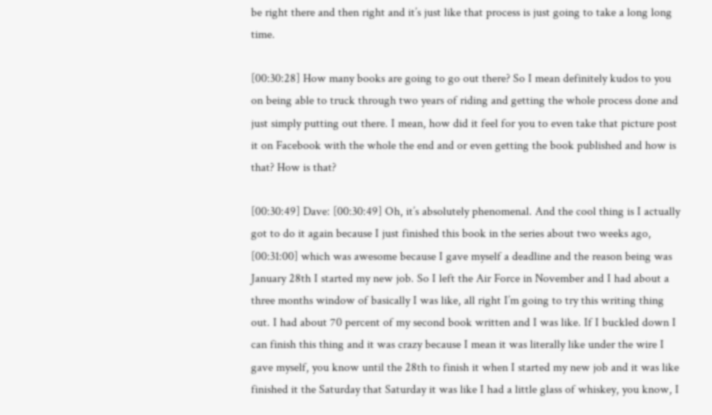be right there and then right and it’s just like that process is just going to take a long long time.

[00:30:28] How many books are going to go out there? So I mean definitely kudos to you on being able to truck through two years of riding and getting the whole process done and just simply putting out there. I mean, how did it feel for you to even take that picture post it on Facebook with the whole the end and or even getting the book published and how is that? How is that?

[00:30:49] Dave: [00:30:49] Oh, it’s absolutely phenomenal. And the cool thing is I actually got to do it again because I just finished this book in the series about two weeks ago, [00:31:00] which was awesome because I gave myself a deadline and the reason being was January 28th I started my new job. So I left the Air Force in November and I had about a three months window of basically I was like, all right I’m going to try this writing thing out. I had about 70 percent of my second book written and I was like. If I buckled down I can finish this thing and it was crazy because I mean it was literally like under the wire I gave myself, you know until the 28th to finish it when I started my new job and it was like finished it the Saturday that Saturday it was like I had a little glass of whiskey, you know, I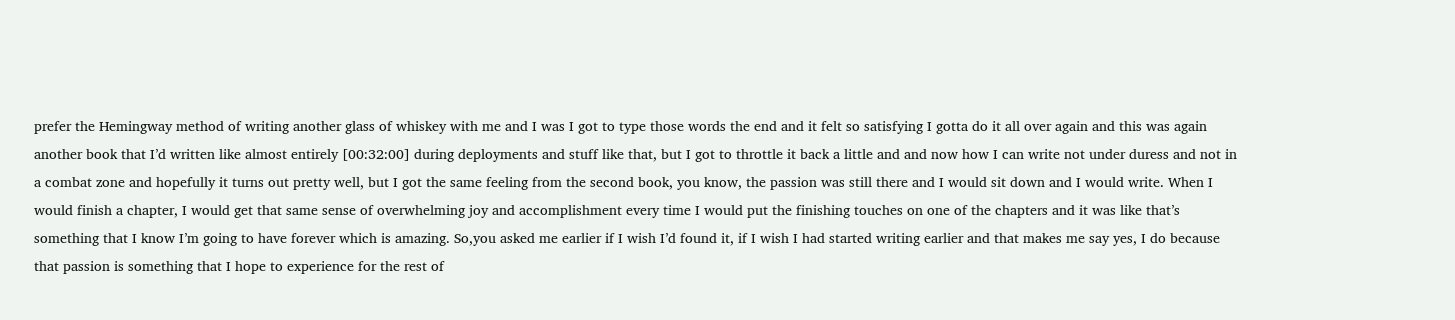prefer the Hemingway method of writing another glass of whiskey with me and I was I got to type those words the end and it felt so satisfying I gotta do it all over again and this was again another book that I’d written like almost entirely [00:32:00] during deployments and stuff like that, but I got to throttle it back a little and and now how I can write not under duress and not in a combat zone and hopefully it turns out pretty well, but I got the same feeling from the second book, you know, the passion was still there and I would sit down and I would write. When I would finish a chapter, I would get that same sense of overwhelming joy and accomplishment every time I would put the finishing touches on one of the chapters and it was like that’s something that I know I’m going to have forever which is amazing. So,you asked me earlier if I wish I’d found it, if I wish I had started writing earlier and that makes me say yes, I do because that passion is something that I hope to experience for the rest of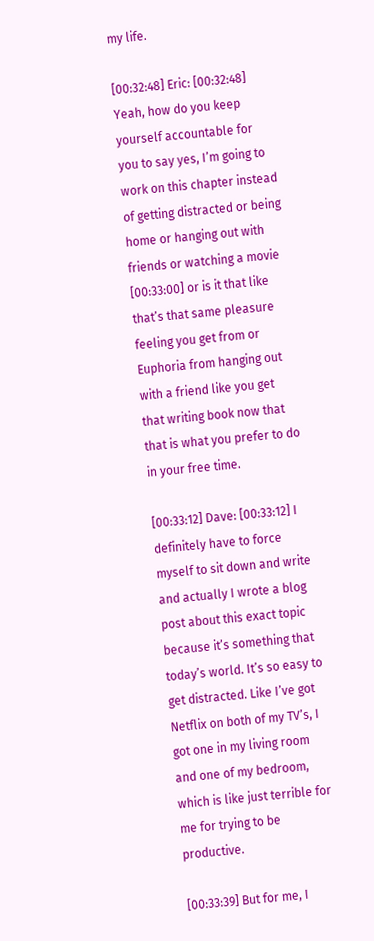my life.

[00:32:48] Eric: [00:32:48] Yeah, how do you keep yourself accountable for you to say yes, I’m going to work on this chapter instead of getting distracted or being home or hanging out with friends or watching a movie [00:33:00] or is it that like that’s that same pleasure feeling you get from or Euphoria from hanging out with a friend like you get that writing book now that that is what you prefer to do in your free time.

[00:33:12] Dave: [00:33:12] I definitely have to force myself to sit down and write and actually I wrote a blog post about this exact topic because it’s something that today’s world. It’s so easy to get distracted. Like I’ve got Netflix on both of my TV’s, I got one in my living room and one of my bedroom, which is like just terrible for me for trying to be productive.

[00:33:39] But for me, I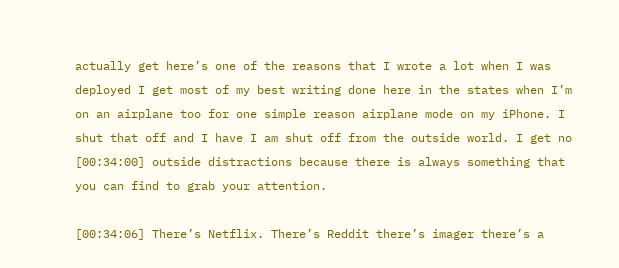actually get here’s one of the reasons that I wrote a lot when I was deployed I get most of my best writing done here in the states when I’m on an airplane too for one simple reason airplane mode on my iPhone. I shut that off and I have I am shut off from the outside world. I get no [00:34:00] outside distractions because there is always something that you can find to grab your attention.

[00:34:06] There’s Netflix. There’s Reddit there’s imager there’s a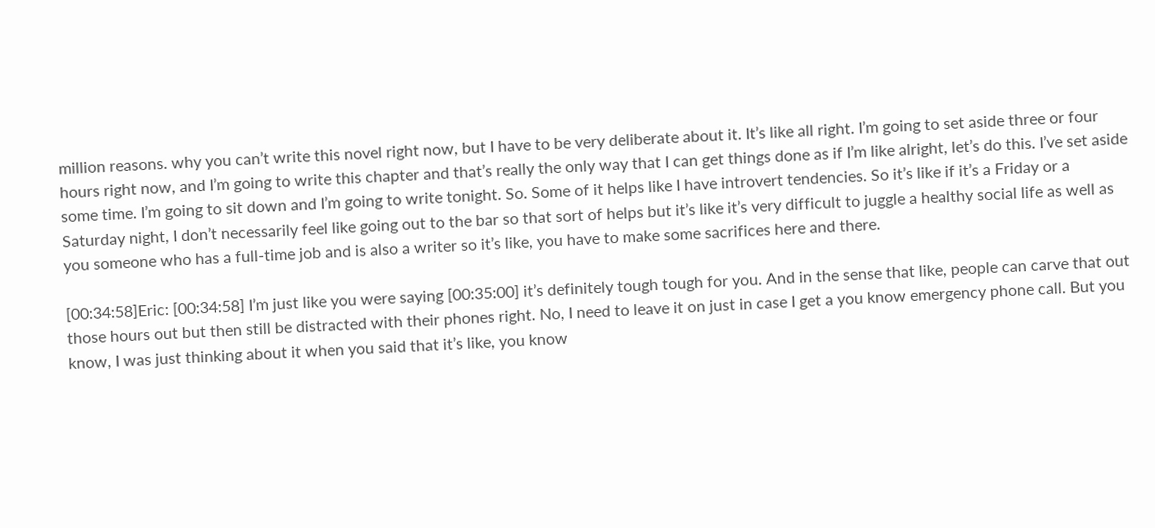million reasons. why you can’t write this novel right now, but I have to be very deliberate about it. It’s like all right. I’m going to set aside three or four hours right now, and I’m going to write this chapter and that’s really the only way that I can get things done as if I’m like alright, let’s do this. I’ve set aside some time. I’m going to sit down and I’m going to write tonight. So. Some of it helps like I have introvert tendencies. So it’s like if it’s a Friday or a Saturday night, I don’t necessarily feel like going out to the bar so that sort of helps but it’s like it’s very difficult to juggle a healthy social life as well as you someone who has a full-time job and is also a writer so it’s like, you have to make some sacrifices here and there.

[00:34:58]Eric: [00:34:58] I’m just like you were saying [00:35:00] it’s definitely tough tough for you. And in the sense that like, people can carve that out those hours out but then still be distracted with their phones right. No, I need to leave it on just in case I get a you know emergency phone call. But you know, I was just thinking about it when you said that it’s like, you know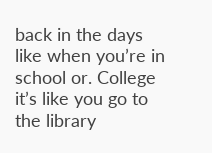back in the days like when you’re in school or. College it’s like you go to the library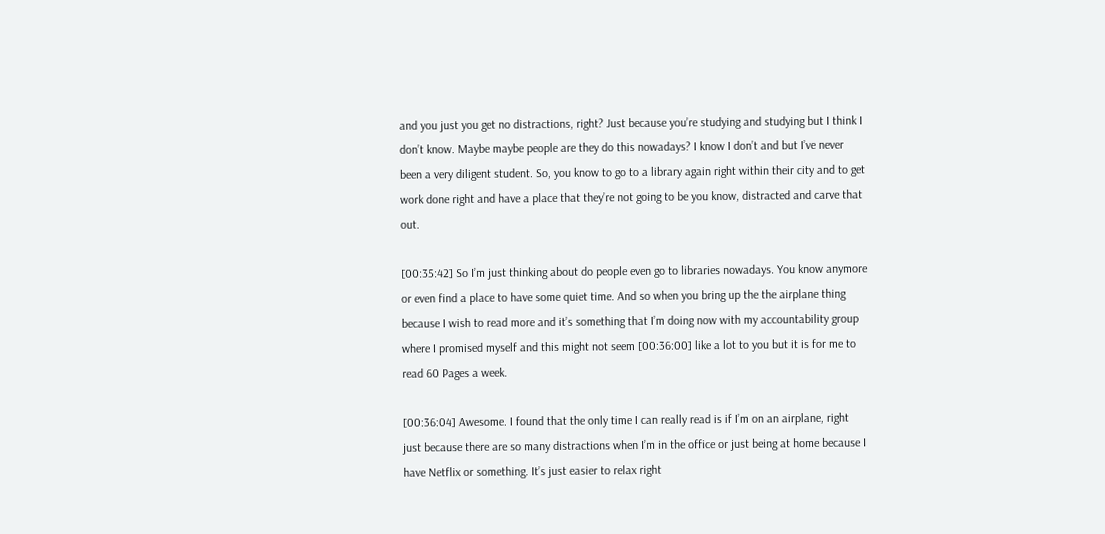and you just you get no distractions, right? Just because you’re studying and studying but I think I don’t know. Maybe maybe people are they do this nowadays? I know I don’t and but I’ve never been a very diligent student. So, you know to go to a library again right within their city and to get work done right and have a place that they’re not going to be you know, distracted and carve that out.

[00:35:42] So I’m just thinking about do people even go to libraries nowadays. You know anymore or even find a place to have some quiet time. And so when you bring up the the airplane thing because I wish to read more and it’s something that I’m doing now with my accountability group where I promised myself and this might not seem [00:36:00] like a lot to you but it is for me to read 60 Pages a week.

[00:36:04] Awesome. I found that the only time I can really read is if I’m on an airplane, right just because there are so many distractions when I’m in the office or just being at home because I have Netflix or something. It’s just easier to relax right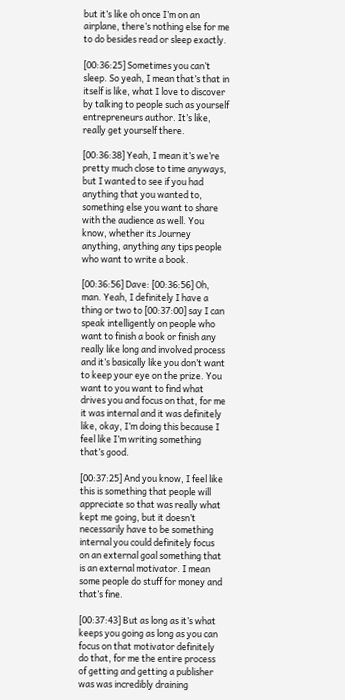but it’s like oh once I’m on an airplane, there’s nothing else for me to do besides read or sleep exactly.

[00:36:25] Sometimes you can’t sleep. So yeah, I mean that’s that in itself is like, what I love to discover by talking to people such as yourself entrepreneurs author. It’s like, really get yourself there.

[00:36:38] Yeah, I mean it’s we’re pretty much close to time anyways, but I wanted to see if you had anything that you wanted to, something else you want to share with the audience as well. You know, whether its Journey anything, anything any tips people who want to write a book.

[00:36:56] Dave: [00:36:56] Oh, man. Yeah, I definitely I have a thing or two to [00:37:00] say I can speak intelligently on people who want to finish a book or finish any really like long and involved process and it’s basically like you don’t want to keep your eye on the prize. You want to you want to find what drives you and focus on that, for me it was internal and it was definitely like, okay, I’m doing this because I feel like I’m writing something that’s good.

[00:37:25] And you know, I feel like this is something that people will appreciate so that was really what kept me going, but it doesn’t necessarily have to be something internal you could definitely focus on an external goal something that is an external motivator. I mean some people do stuff for money and that’s fine.

[00:37:43] But as long as it’s what keeps you going as long as you can focus on that motivator definitely do that, for me the entire process of getting and getting a publisher was was incredibly draining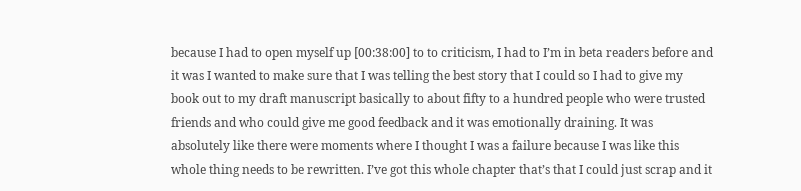because I had to open myself up [00:38:00] to to criticism, I had to I’m in beta readers before and it was I wanted to make sure that I was telling the best story that I could so I had to give my book out to my draft manuscript basically to about fifty to a hundred people who were trusted friends and who could give me good feedback and it was emotionally draining. It was absolutely like there were moments where I thought I was a failure because I was like this whole thing needs to be rewritten. I’ve got this whole chapter that’s that I could just scrap and it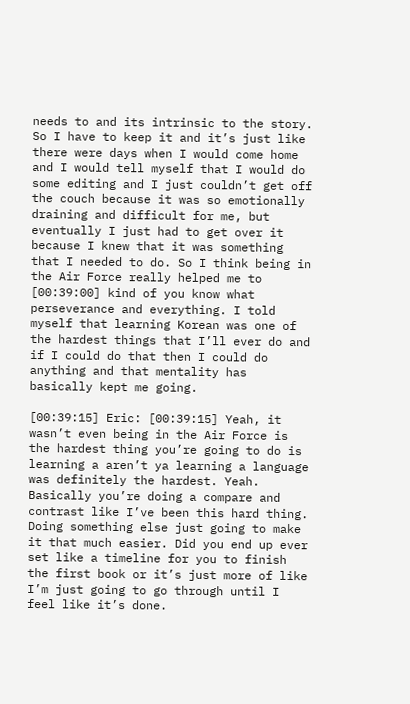needs to and its intrinsic to the story. So I have to keep it and it’s just like there were days when I would come home and I would tell myself that I would do some editing and I just couldn’t get off the couch because it was so emotionally draining and difficult for me, but eventually I just had to get over it because I knew that it was something that I needed to do. So I think being in the Air Force really helped me to [00:39:00] kind of you know what perseverance and everything. I told myself that learning Korean was one of the hardest things that I’ll ever do and if I could do that then I could do anything and that mentality has basically kept me going.

[00:39:15] Eric: [00:39:15] Yeah, it wasn’t even being in the Air Force is the hardest thing you’re going to do is learning a aren’t ya learning a language was definitely the hardest. Yeah. Basically you’re doing a compare and contrast like I’ve been this hard thing. Doing something else just going to make it that much easier. Did you end up ever set like a timeline for you to finish the first book or it’s just more of like I’m just going to go through until I feel like it’s done.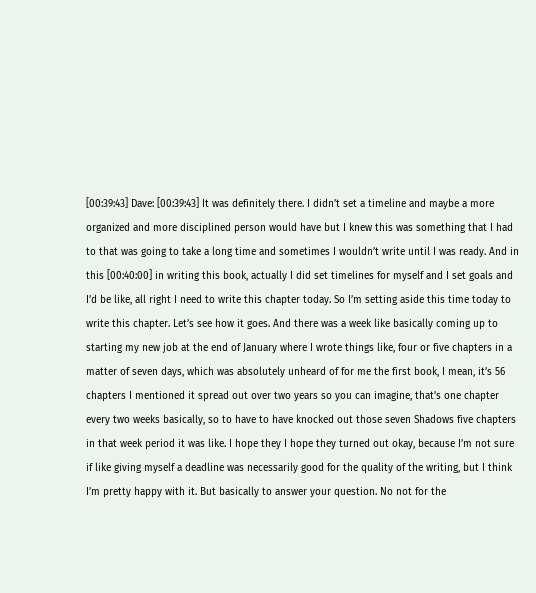[00:39:43] Dave: [00:39:43] It was definitely there. I didn’t set a timeline and maybe a more organized and more disciplined person would have but I knew this was something that I had to that was going to take a long time and sometimes I wouldn’t write until I was ready. And in this [00:40:00] in writing this book, actually I did set timelines for myself and I set goals and I’d be like, all right I need to write this chapter today. So I’m setting aside this time today to write this chapter. Let’s see how it goes. And there was a week like basically coming up to starting my new job at the end of January where I wrote things like, four or five chapters in a matter of seven days, which was absolutely unheard of for me the first book, I mean, it’s 56 chapters I mentioned it spread out over two years so you can imagine, that’s one chapter every two weeks basically, so to have to have knocked out those seven Shadows five chapters in that week period it was like. I hope they I hope they turned out okay, because I’m not sure if like giving myself a deadline was necessarily good for the quality of the writing, but I think I’m pretty happy with it. But basically to answer your question. No not for the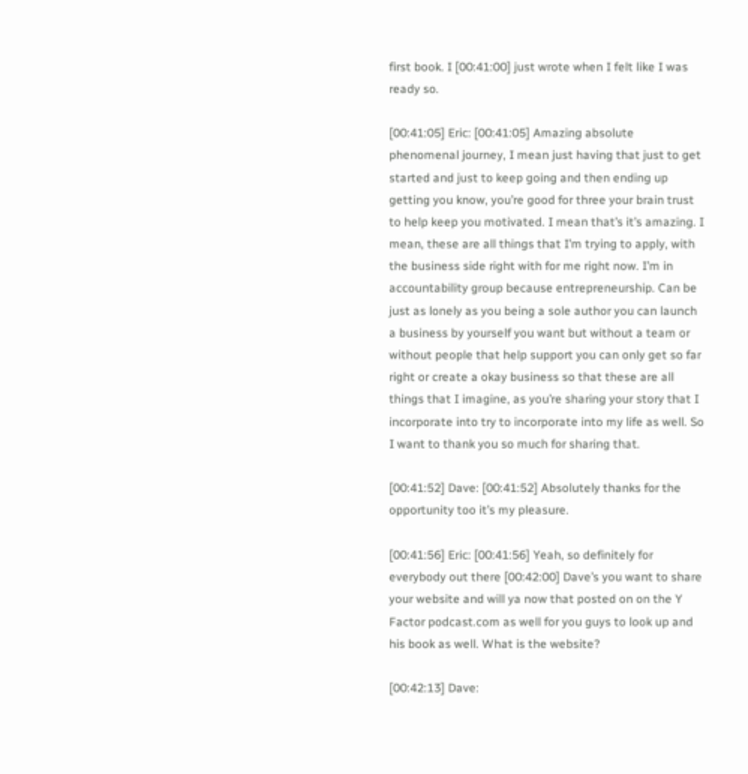first book. I [00:41:00] just wrote when I felt like I was ready so.

[00:41:05] Eric: [00:41:05] Amazing absolute phenomenal journey, I mean just having that just to get started and just to keep going and then ending up getting you know, you’re good for three your brain trust to help keep you motivated. I mean that’s it’s amazing. I mean, these are all things that I’m trying to apply, with the business side right with for me right now. I’m in accountability group because entrepreneurship. Can be just as lonely as you being a sole author you can launch a business by yourself you want but without a team or without people that help support you can only get so far right or create a okay business so that these are all things that I imagine, as you’re sharing your story that I incorporate into try to incorporate into my life as well. So I want to thank you so much for sharing that.

[00:41:52] Dave: [00:41:52] Absolutely thanks for the opportunity too it’s my pleasure.

[00:41:56] Eric: [00:41:56] Yeah, so definitely for everybody out there [00:42:00] Dave’s you want to share your website and will ya now that posted on on the Y Factor podcast.com as well for you guys to look up and his book as well. What is the website?

[00:42:13] Dave: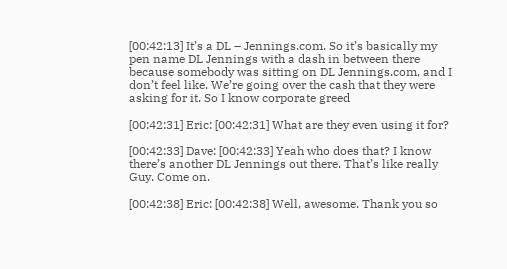[00:42:13] It’s a DL – Jennings.com. So it’s basically my pen name DL Jennings with a dash in between there because somebody was sitting on DL Jennings.com, and I don’t feel like. We’re going over the cash that they were asking for it. So I know corporate greed

[00:42:31] Eric: [00:42:31] What are they even using it for?

[00:42:33] Dave: [00:42:33] Yeah who does that? I know there’s another DL Jennings out there. That’s like really Guy. Come on.

[00:42:38] Eric: [00:42:38] Well, awesome. Thank you so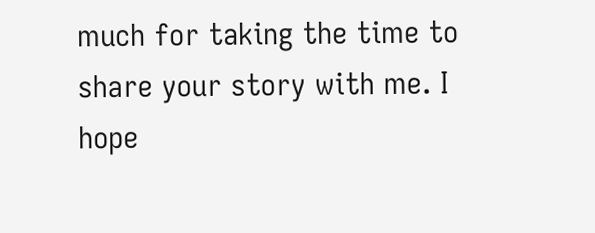much for taking the time to share your story with me. I hope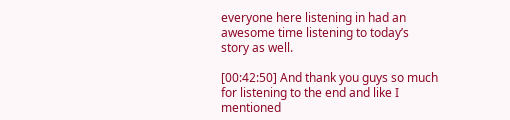everyone here listening in had an awesome time listening to today’s story as well.

[00:42:50] And thank you guys so much for listening to the end and like I mentioned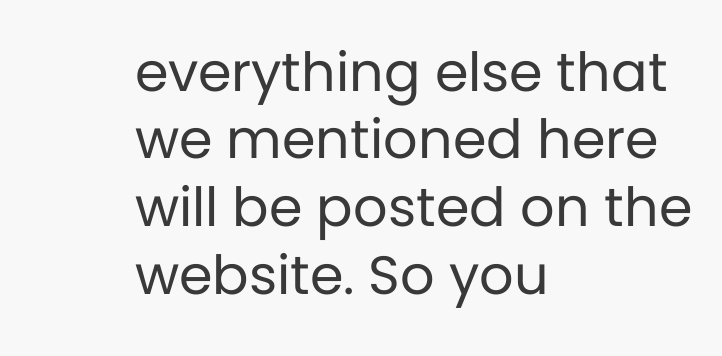everything else that we mentioned here will be posted on the website. So you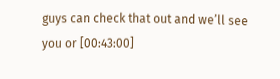guys can check that out and we’ll see you or [00:43:00]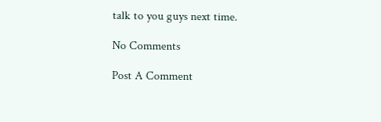talk to you guys next time.

No Comments

Post A Comment